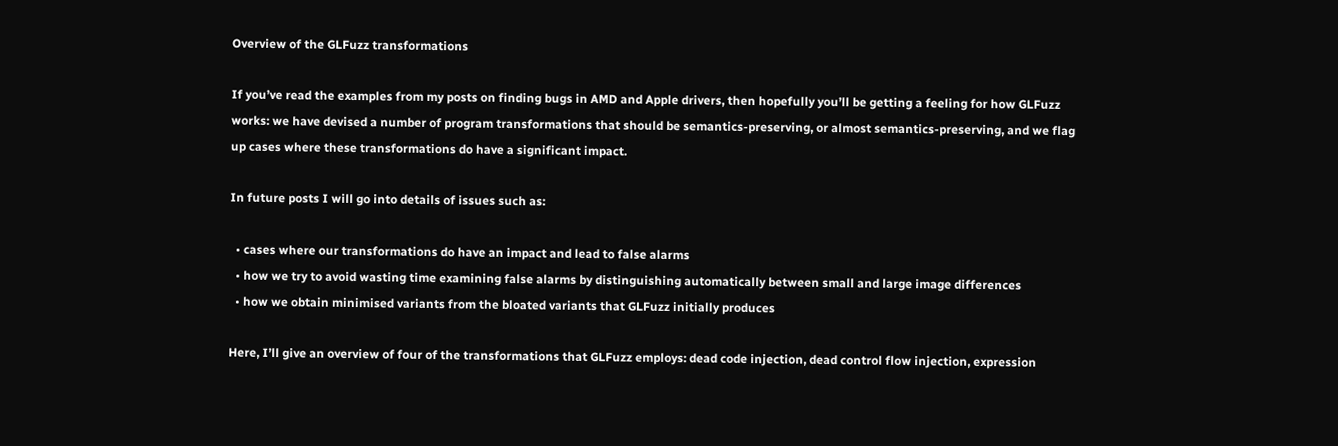Overview of the GLFuzz transformations

If you’ve read the examples from my posts on finding bugs in AMD and Apple drivers, then hopefully you’ll be getting a feeling for how GLFuzz works: we have devised a number of program transformations that should be semantics-preserving, or almost semantics-preserving, and we flag up cases where these transformations do have a significant impact.

In future posts I will go into details of issues such as:

  • cases where our transformations do have an impact and lead to false alarms
  • how we try to avoid wasting time examining false alarms by distinguishing automatically between small and large image differences
  • how we obtain minimised variants from the bloated variants that GLFuzz initially produces

Here, I’ll give an overview of four of the transformations that GLFuzz employs: dead code injection, dead control flow injection, expression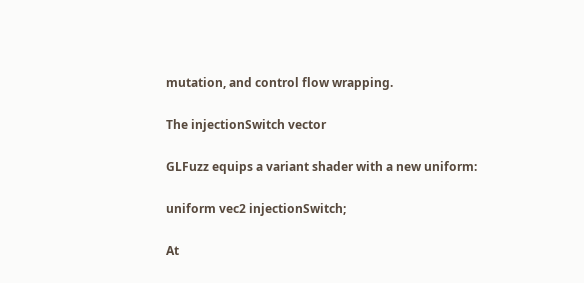mutation, and control flow wrapping.

The injectionSwitch vector

GLFuzz equips a variant shader with a new uniform:

uniform vec2 injectionSwitch;

At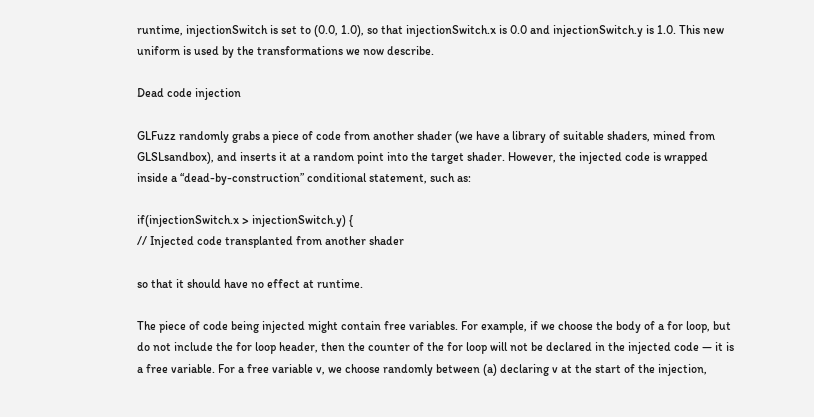runtime, injectionSwitch is set to (0.0, 1.0), so that injectionSwitch.x is 0.0 and injectionSwitch.y is 1.0. This new uniform is used by the transformations we now describe.

Dead code injection

GLFuzz randomly grabs a piece of code from another shader (we have a library of suitable shaders, mined from GLSLsandbox), and inserts it at a random point into the target shader. However, the injected code is wrapped inside a “dead-by-construction” conditional statement, such as:

if(injectionSwitch.x > injectionSwitch.y) {
// Injected code transplanted from another shader

so that it should have no effect at runtime.

The piece of code being injected might contain free variables. For example, if we choose the body of a for loop, but do not include the for loop header, then the counter of the for loop will not be declared in the injected code — it is a free variable. For a free variable v, we choose randomly between (a) declaring v at the start of the injection,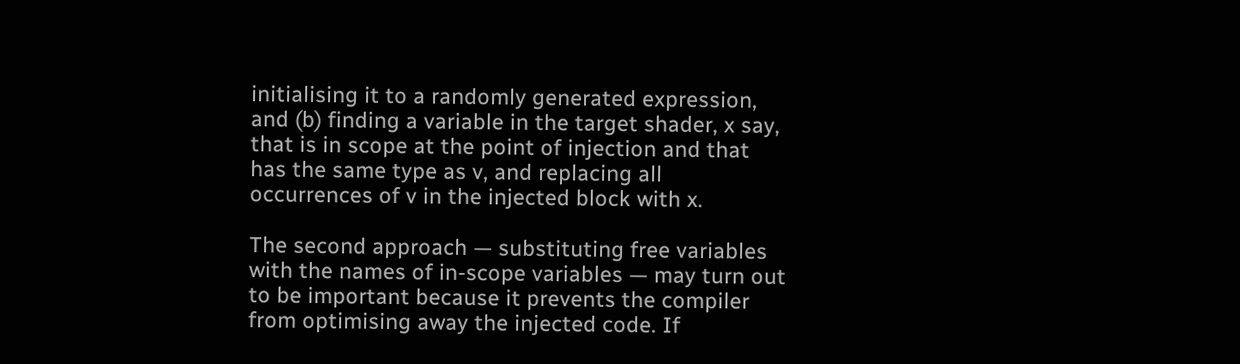initialising it to a randomly generated expression, and (b) finding a variable in the target shader, x say, that is in scope at the point of injection and that has the same type as v, and replacing all occurrences of v in the injected block with x.

The second approach — substituting free variables with the names of in-scope variables — may turn out to be important because it prevents the compiler from optimising away the injected code. If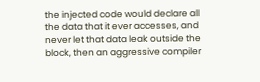the injected code would declare all the data that it ever accesses, and never let that data leak outside the block, then an aggressive compiler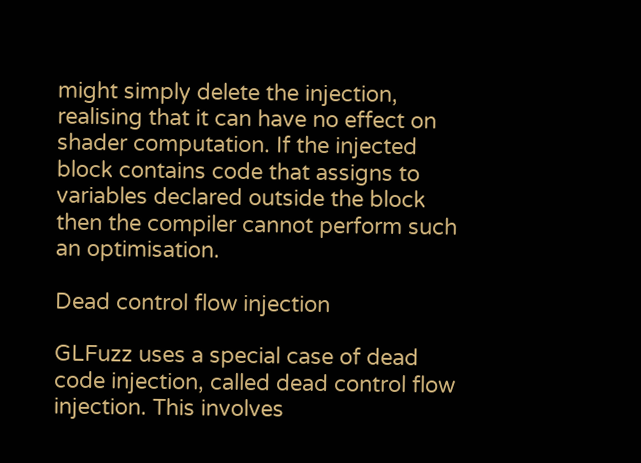might simply delete the injection, realising that it can have no effect on shader computation. If the injected block contains code that assigns to variables declared outside the block then the compiler cannot perform such an optimisation.

Dead control flow injection

GLFuzz uses a special case of dead code injection, called dead control flow injection. This involves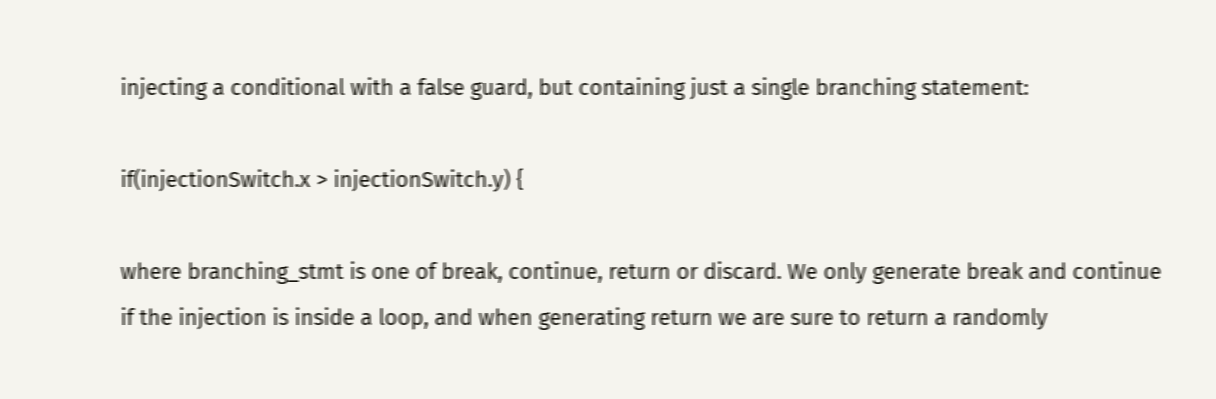injecting a conditional with a false guard, but containing just a single branching statement:

if(injectionSwitch.x > injectionSwitch.y) {

where branching_stmt is one of break, continue, return or discard. We only generate break and continue if the injection is inside a loop, and when generating return we are sure to return a randomly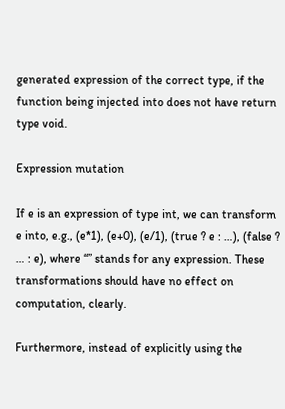generated expression of the correct type, if the function being injected into does not have return type void.

Expression mutation

If e is an expression of type int, we can transform e into, e.g., (e*1), (e+0), (e/1), (true ? e : …), (false ? … : e), where “” stands for any expression. These transformations should have no effect on computation, clearly.

Furthermore, instead of explicitly using the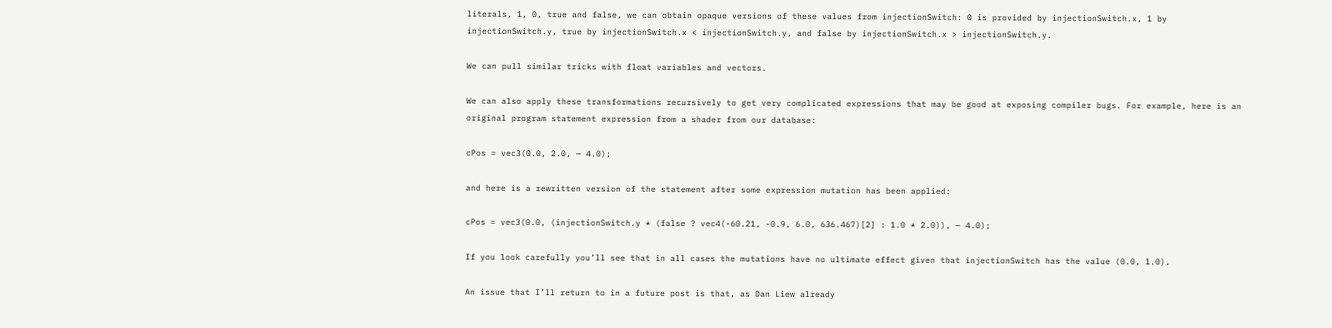literals, 1, 0, true and false, we can obtain opaque versions of these values from injectionSwitch: 0 is provided by injectionSwitch.x, 1 by injectionSwitch.y, true by injectionSwitch.x < injectionSwitch.y, and false by injectionSwitch.x > injectionSwitch.y.

We can pull similar tricks with float variables and vectors.

We can also apply these transformations recursively to get very complicated expressions that may be good at exposing compiler bugs. For example, here is an original program statement expression from a shader from our database:

cPos = vec3(0.0, 2.0, — 4.0);

and here is a rewritten version of the statement after some expression mutation has been applied:

cPos = vec3(0.0, (injectionSwitch.y * (false ? vec4(-60.21, -0.9, 6.0, 636.467)[2] : 1.0 * 2.0)), — 4.0);

If you look carefully you’ll see that in all cases the mutations have no ultimate effect given that injectionSwitch has the value (0.0, 1.0).

An issue that I’ll return to in a future post is that, as Dan Liew already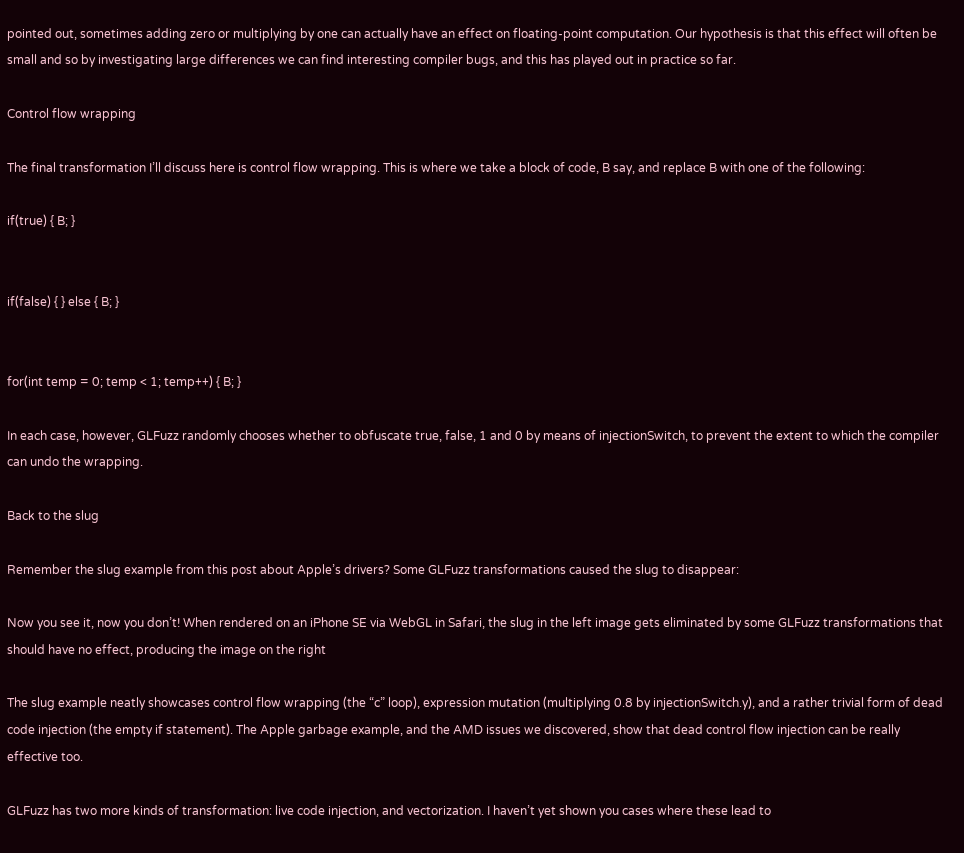pointed out, sometimes adding zero or multiplying by one can actually have an effect on floating-point computation. Our hypothesis is that this effect will often be small and so by investigating large differences we can find interesting compiler bugs, and this has played out in practice so far.

Control flow wrapping

The final transformation I’ll discuss here is control flow wrapping. This is where we take a block of code, B say, and replace B with one of the following:

if(true) { B; }


if(false) { } else { B; }


for(int temp = 0; temp < 1; temp++) { B; }

In each case, however, GLFuzz randomly chooses whether to obfuscate true, false, 1 and 0 by means of injectionSwitch, to prevent the extent to which the compiler can undo the wrapping.

Back to the slug

Remember the slug example from this post about Apple’s drivers? Some GLFuzz transformations caused the slug to disappear:

Now you see it, now you don’t! When rendered on an iPhone SE via WebGL in Safari, the slug in the left image gets eliminated by some GLFuzz transformations that should have no effect, producing the image on the right

The slug example neatly showcases control flow wrapping (the “c” loop), expression mutation (multiplying 0.8 by injectionSwitch.y), and a rather trivial form of dead code injection (the empty if statement). The Apple garbage example, and the AMD issues we discovered, show that dead control flow injection can be really effective too.

GLFuzz has two more kinds of transformation: live code injection, and vectorization. I haven’t yet shown you cases where these lead to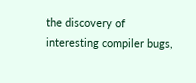the discovery of interesting compiler bugs,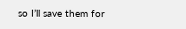so I’ll save them for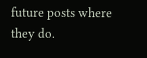future posts where they do.